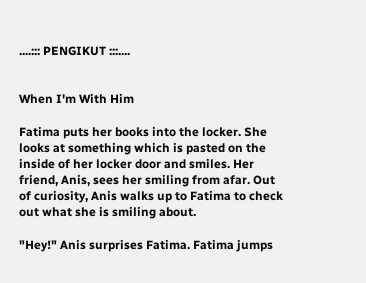....::: PENGIKUT :::....


When I'm With Him

Fatima puts her books into the locker. She looks at something which is pasted on the inside of her locker door and smiles. Her friend, Anis, sees her smiling from afar. Out of curiosity, Anis walks up to Fatima to check out what she is smiling about.

"Hey!" Anis surprises Fatima. Fatima jumps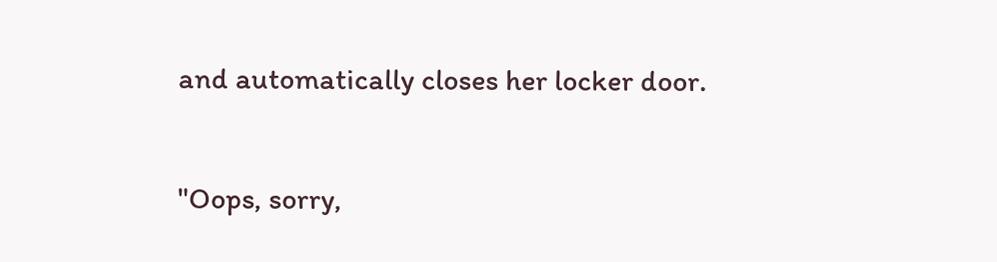and automatically closes her locker door.

"Oops, sorry,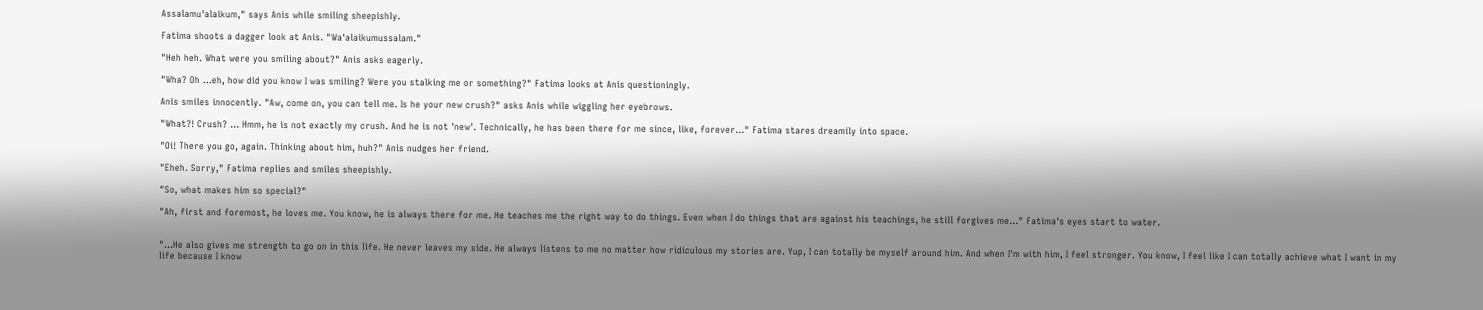Assalamu'alaikum," says Anis while smiling sheepishly.

Fatima shoots a dagger look at Anis. "Wa'alaikumussalam."

"Heh heh. What were you smiling about?" Anis asks eagerly.

"Wha? Oh ...eh, how did you know I was smiling? Were you stalking me or something?" Fatima looks at Anis questioningly.

Anis smiles innocently. "Aw, come on, you can tell me. Is he your new crush?" asks Anis while wiggling her eyebrows.

"What?! Crush? ... Hmm, he is not exactly my crush. And he is not 'new'. Technically, he has been there for me since, like, forever..." Fatima stares dreamily into space.

"Oi! There you go, again. Thinking about him, huh?" Anis nudges her friend.

"Eheh. Sorry," Fatima replies and smiles sheepishly.

"So, what makes him so special?"

"Ah, first and foremost, he loves me. You know, he is always there for me. He teaches me the right way to do things. Even when I do things that are against his teachings, he still forgives me..." Fatima's eyes start to water.


"...He also gives me strength to go on in this life. He never leaves my side. He always listens to me no matter how ridiculous my stories are. Yup, I can totally be myself around him. And when I'm with him, I feel stronger. You know, I feel like I can totally achieve what I want in my life because I know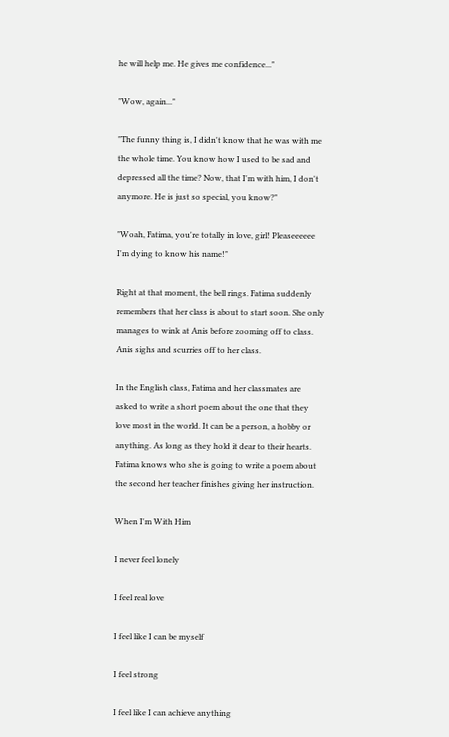he will help me. He gives me confidence..."

"Wow, again..."

"The funny thing is, I didn't know that he was with me the whole time. You know how I used to be sad and depressed all the time? Now, that I'm with him, I don't anymore. He is just so special, you know?"

"Woah, Fatima, you're totally in love, girl! Pleaseeeeee I'm dying to know his name!"

Right at that moment, the bell rings. Fatima suddenly remembers that her class is about to start soon. She only manages to wink at Anis before zooming off to class. Anis sighs and scurries off to her class.

In the English class, Fatima and her classmates are asked to write a short poem about the one that they love most in the world. It can be a person, a hobby or anything. As long as they hold it dear to their hearts. Fatima knows who she is going to write a poem about the second her teacher finishes giving her instruction.

When I'm With Him

I never feel lonely

I feel real love

I feel like I can be myself

I feel strong

I feel like I can achieve anything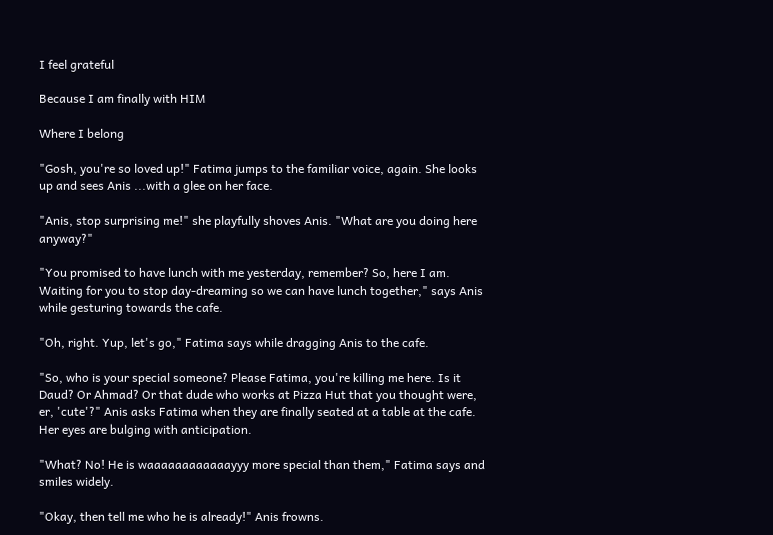I feel grateful

Because I am finally with HIM

Where I belong

"Gosh, you're so loved up!" Fatima jumps to the familiar voice, again. She looks up and sees Anis ...with a glee on her face.

"Anis, stop surprising me!" she playfully shoves Anis. "What are you doing here anyway?"

"You promised to have lunch with me yesterday, remember? So, here I am. Waiting for you to stop day-dreaming so we can have lunch together," says Anis while gesturing towards the cafe.

"Oh, right. Yup, let's go," Fatima says while dragging Anis to the cafe.

"So, who is your special someone? Please Fatima, you're killing me here. Is it Daud? Or Ahmad? Or that dude who works at Pizza Hut that you thought were, er, 'cute'?" Anis asks Fatima when they are finally seated at a table at the cafe. Her eyes are bulging with anticipation.

"What? No! He is waaaaaaaaaaaayyy more special than them," Fatima says and smiles widely.

"Okay, then tell me who he is already!" Anis frowns.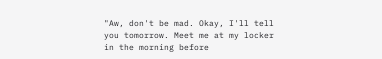"Aw, don't be mad. Okay, I'll tell you tomorrow. Meet me at my locker in the morning before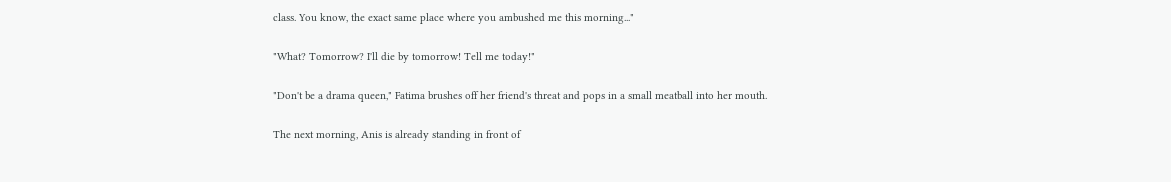class. You know, the exact same place where you ambushed me this morning..."

"What? Tomorrow? I'll die by tomorrow! Tell me today!"

"Don't be a drama queen," Fatima brushes off her friend's threat and pops in a small meatball into her mouth.

The next morning, Anis is already standing in front of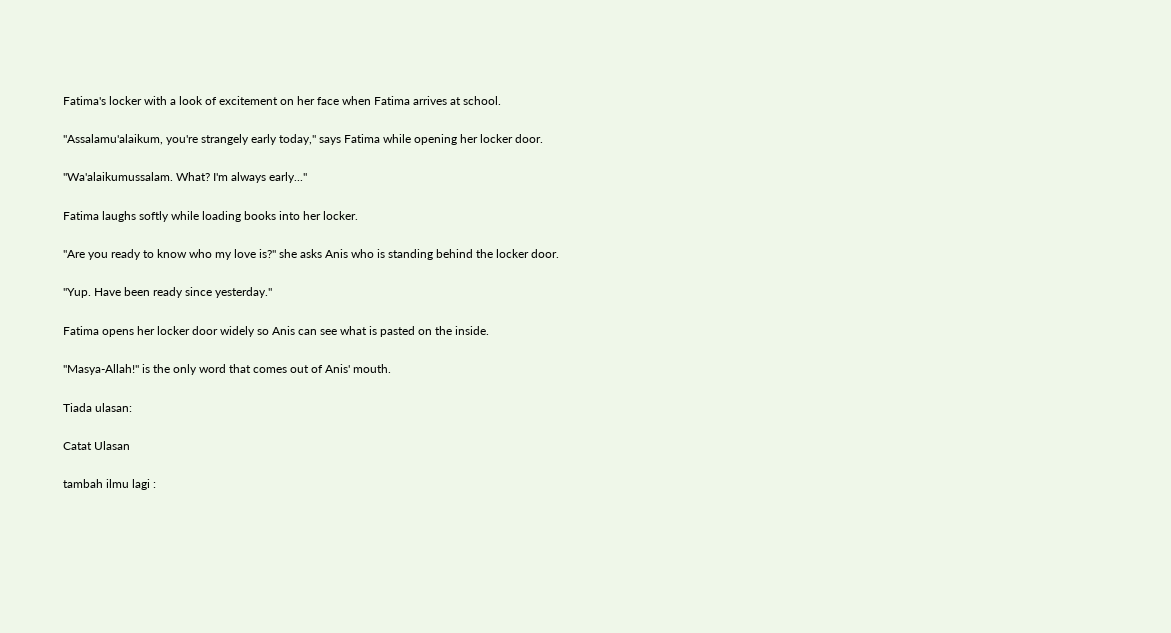Fatima's locker with a look of excitement on her face when Fatima arrives at school.

"Assalamu'alaikum, you're strangely early today," says Fatima while opening her locker door.

"Wa'alaikumussalam. What? I'm always early..."

Fatima laughs softly while loading books into her locker.

"Are you ready to know who my love is?" she asks Anis who is standing behind the locker door.

"Yup. Have been ready since yesterday."

Fatima opens her locker door widely so Anis can see what is pasted on the inside.

"Masya-Allah!" is the only word that comes out of Anis' mouth.

Tiada ulasan:

Catat Ulasan

tambah ilmu lagi :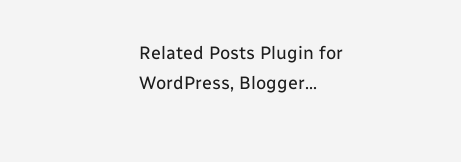Related Posts Plugin for WordPress, Blogger...